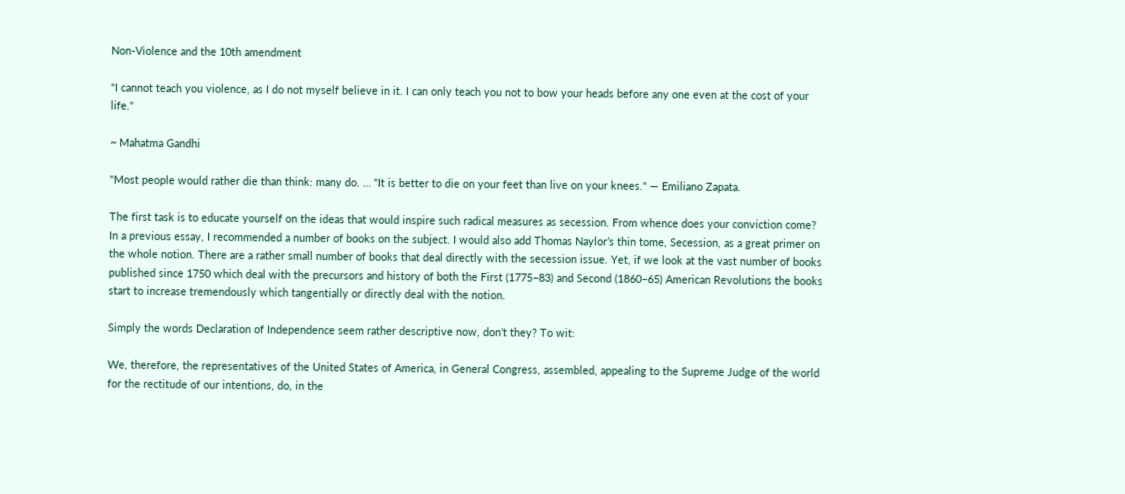Non-Violence and the 10th amendment

"I cannot teach you violence, as I do not myself believe in it. I can only teach you not to bow your heads before any one even at the cost of your life."

~ Mahatma Gandhi

"Most people would rather die than think: many do. … "It is better to die on your feet than live on your knees." — Emiliano Zapata.

The first task is to educate yourself on the ideas that would inspire such radical measures as secession. From whence does your conviction come? In a previous essay, I recommended a number of books on the subject. I would also add Thomas Naylor’s thin tome, Secession, as a great primer on the whole notion. There are a rather small number of books that deal directly with the secession issue. Yet, if we look at the vast number of books published since 1750 which deal with the precursors and history of both the First (1775–83) and Second (1860–65) American Revolutions the books start to increase tremendously which tangentially or directly deal with the notion.

Simply the words Declaration of Independence seem rather descriptive now, don’t they? To wit:

We, therefore, the representatives of the United States of America, in General Congress, assembled, appealing to the Supreme Judge of the world for the rectitude of our intentions, do, in the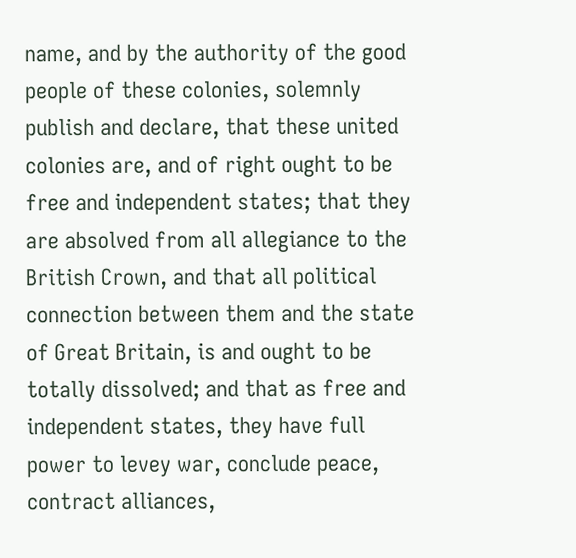name, and by the authority of the good people of these colonies, solemnly publish and declare, that these united colonies are, and of right ought to be free and independent states; that they are absolved from all allegiance to the British Crown, and that all political connection between them and the state of Great Britain, is and ought to be totally dissolved; and that as free and independent states, they have full power to levey war, conclude peace, contract alliances,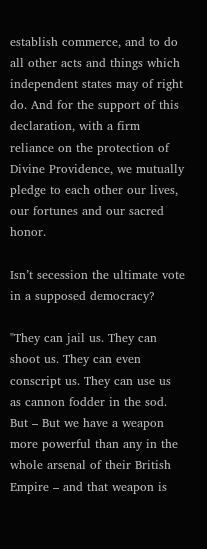establish commerce, and to do all other acts and things which independent states may of right do. And for the support of this declaration, with a firm reliance on the protection of Divine Providence, we mutually pledge to each other our lives, our fortunes and our sacred honor.

Isn’t secession the ultimate vote in a supposed democracy?

"They can jail us. They can shoot us. They can even conscript us. They can use us as cannon fodder in the sod. But – But we have a weapon more powerful than any in the whole arsenal of their British Empire – and that weapon is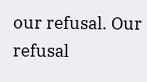our refusal. Our refusal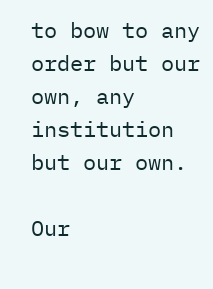to bow to any order but our own, any institution but our own.

Our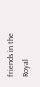friends in the Royal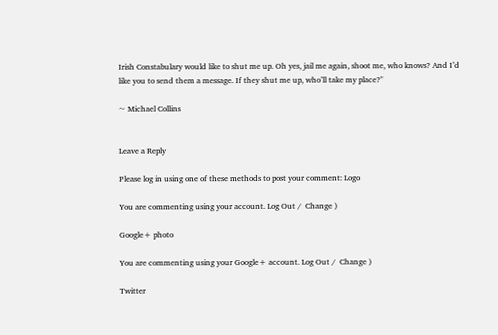Irish Constabulary would like to shut me up. Oh yes, jail me again, shoot me, who knows? And I’d like you to send them a message. If they shut me up, who’ll take my place?"

~ Michael Collins


Leave a Reply

Please log in using one of these methods to post your comment: Logo

You are commenting using your account. Log Out /  Change )

Google+ photo

You are commenting using your Google+ account. Log Out /  Change )

Twitter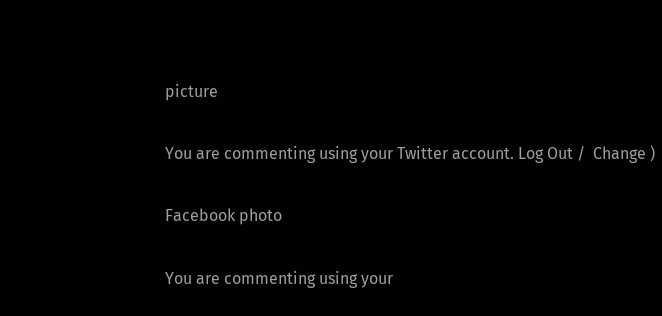picture

You are commenting using your Twitter account. Log Out /  Change )

Facebook photo

You are commenting using your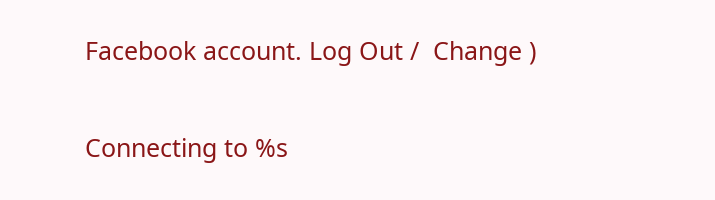Facebook account. Log Out /  Change )


Connecting to %s